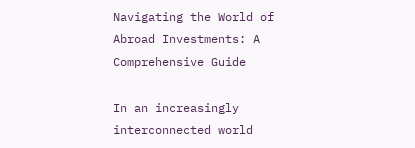Navigating the World of Abroad Investments: A Comprehensive Guide

In an increasingly interconnected world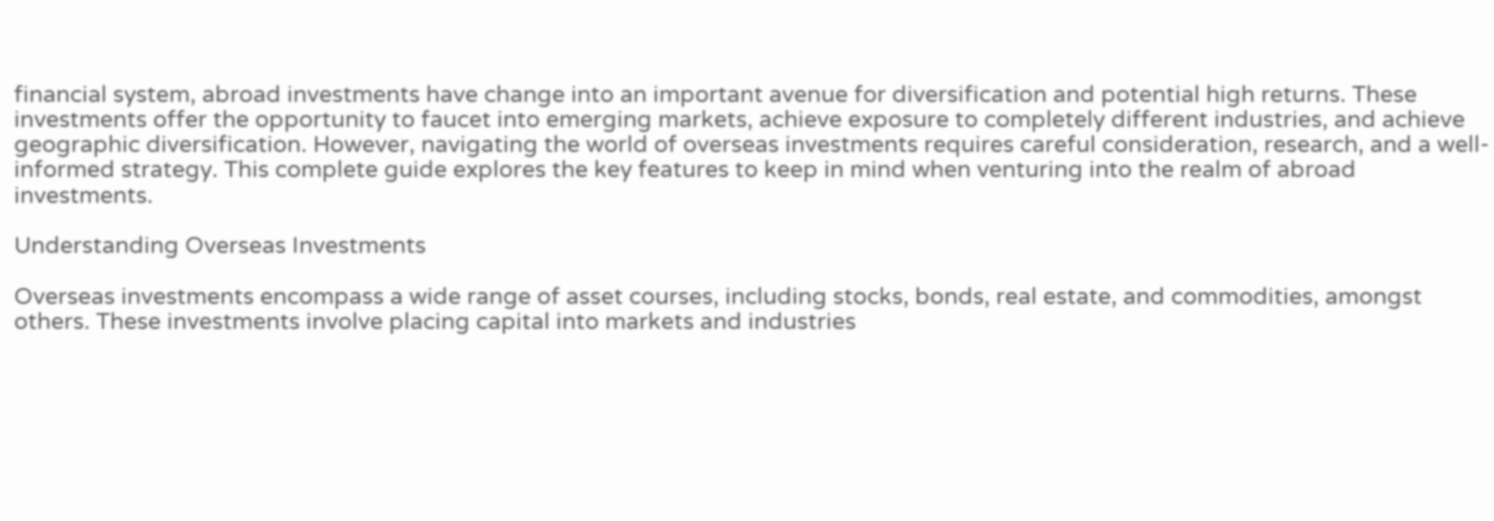financial system, abroad investments have change into an important avenue for diversification and potential high returns. These investments offer the opportunity to faucet into emerging markets, achieve exposure to completely different industries, and achieve geographic diversification. However, navigating the world of overseas investments requires careful consideration, research, and a well-informed strategy. This complete guide explores the key features to keep in mind when venturing into the realm of abroad investments.

Understanding Overseas Investments

Overseas investments encompass a wide range of asset courses, including stocks, bonds, real estate, and commodities, amongst others. These investments involve placing capital into markets and industries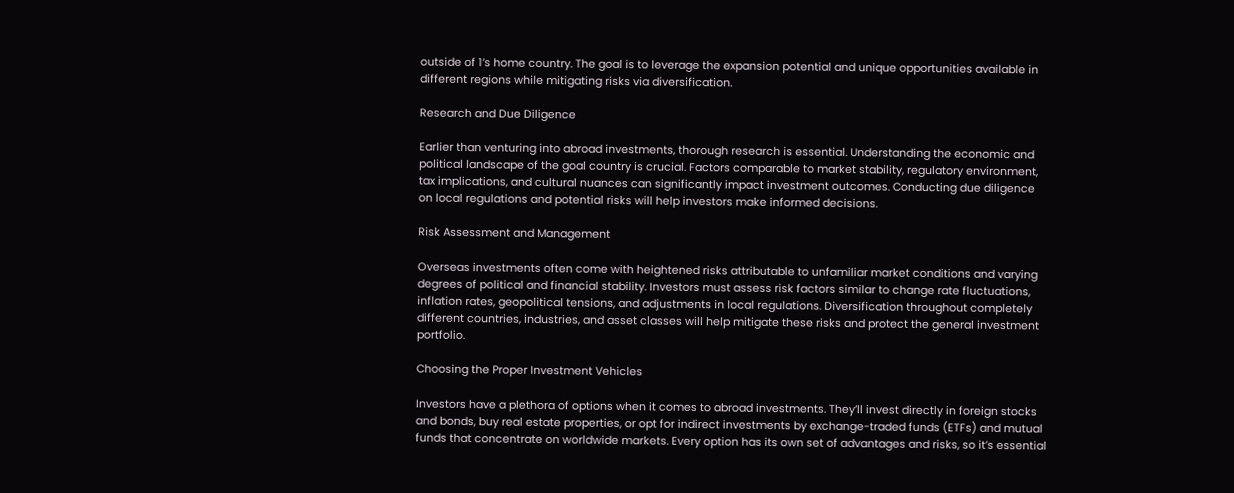outside of 1’s home country. The goal is to leverage the expansion potential and unique opportunities available in different regions while mitigating risks via diversification.

Research and Due Diligence

Earlier than venturing into abroad investments, thorough research is essential. Understanding the economic and political landscape of the goal country is crucial. Factors comparable to market stability, regulatory environment, tax implications, and cultural nuances can significantly impact investment outcomes. Conducting due diligence on local regulations and potential risks will help investors make informed decisions.

Risk Assessment and Management

Overseas investments often come with heightened risks attributable to unfamiliar market conditions and varying degrees of political and financial stability. Investors must assess risk factors similar to change rate fluctuations, inflation rates, geopolitical tensions, and adjustments in local regulations. Diversification throughout completely different countries, industries, and asset classes will help mitigate these risks and protect the general investment portfolio.

Choosing the Proper Investment Vehicles

Investors have a plethora of options when it comes to abroad investments. They’ll invest directly in foreign stocks and bonds, buy real estate properties, or opt for indirect investments by exchange-traded funds (ETFs) and mutual funds that concentrate on worldwide markets. Every option has its own set of advantages and risks, so it’s essential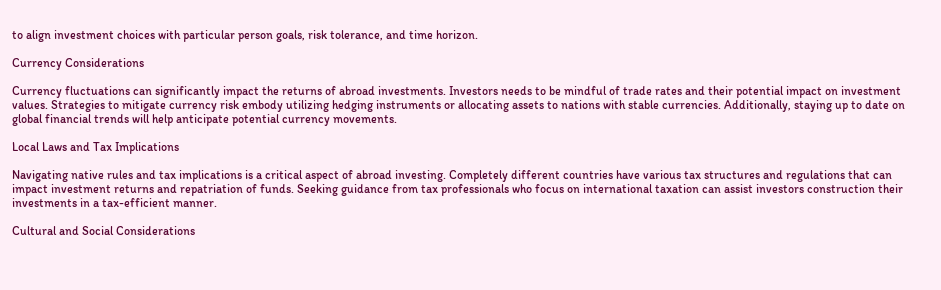to align investment choices with particular person goals, risk tolerance, and time horizon.

Currency Considerations

Currency fluctuations can significantly impact the returns of abroad investments. Investors needs to be mindful of trade rates and their potential impact on investment values. Strategies to mitigate currency risk embody utilizing hedging instruments or allocating assets to nations with stable currencies. Additionally, staying up to date on global financial trends will help anticipate potential currency movements.

Local Laws and Tax Implications

Navigating native rules and tax implications is a critical aspect of abroad investing. Completely different countries have various tax structures and regulations that can impact investment returns and repatriation of funds. Seeking guidance from tax professionals who focus on international taxation can assist investors construction their investments in a tax-efficient manner.

Cultural and Social Considerations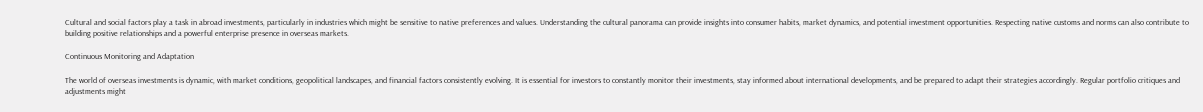Cultural and social factors play a task in abroad investments, particularly in industries which might be sensitive to native preferences and values. Understanding the cultural panorama can provide insights into consumer habits, market dynamics, and potential investment opportunities. Respecting native customs and norms can also contribute to building positive relationships and a powerful enterprise presence in overseas markets.

Continuous Monitoring and Adaptation

The world of overseas investments is dynamic, with market conditions, geopolitical landscapes, and financial factors consistently evolving. It is essential for investors to constantly monitor their investments, stay informed about international developments, and be prepared to adapt their strategies accordingly. Regular portfolio critiques and adjustments might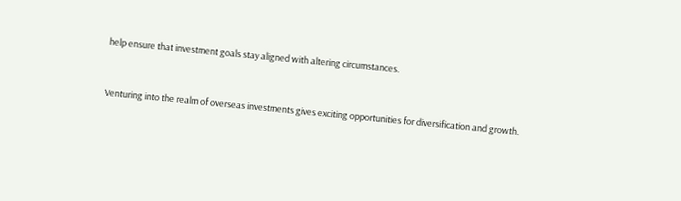help ensure that investment goals stay aligned with altering circumstances.


Venturing into the realm of overseas investments gives exciting opportunities for diversification and growth.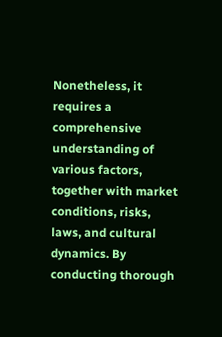Nonetheless, it requires a comprehensive understanding of various factors, together with market conditions, risks, laws, and cultural dynamics. By conducting thorough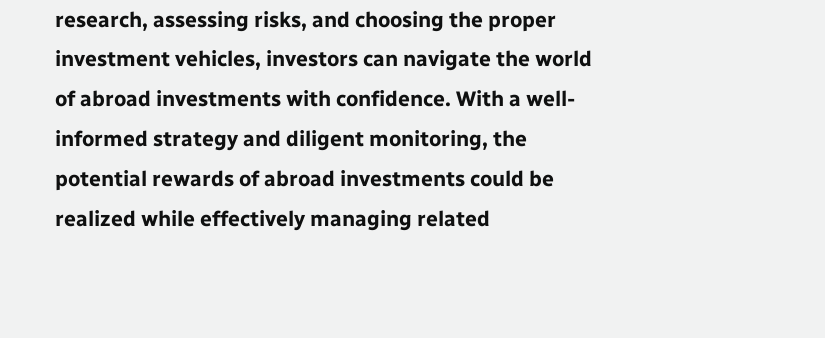research, assessing risks, and choosing the proper investment vehicles, investors can navigate the world of abroad investments with confidence. With a well-informed strategy and diligent monitoring, the potential rewards of abroad investments could be realized while effectively managing related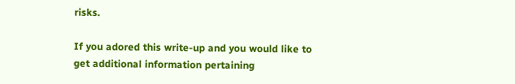risks.

If you adored this write-up and you would like to get additional information pertaining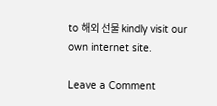to 해외 선물 kindly visit our own internet site.

Leave a Comment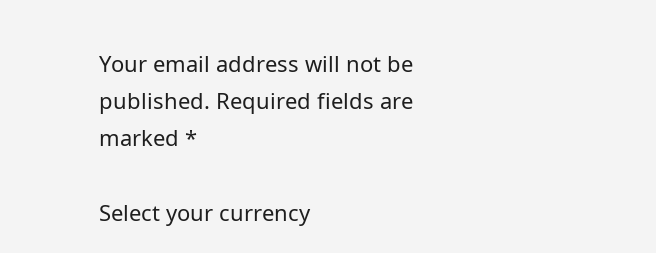Your email address will not be published. Required fields are marked *

Select your currency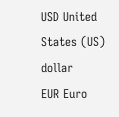USD United States (US) dollar
EUR Euro